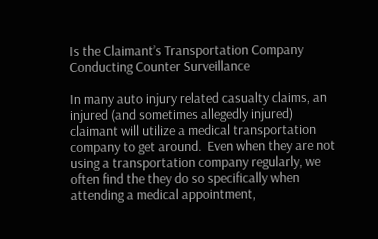Is the Claimant’s Transportation Company Conducting Counter Surveillance

In many auto injury related casualty claims, an injured (and sometimes allegedly injured) claimant will utilize a medical transportation company to get around.  Even when they are not using a transportation company regularly, we often find the they do so specifically when attending a medical appointment,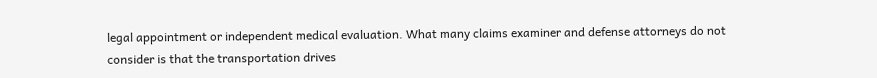legal appointment or independent medical evaluation. What many claims examiner and defense attorneys do not consider is that the transportation drives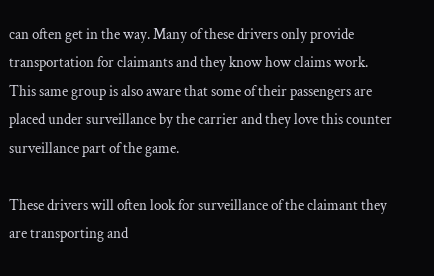can often get in the way. Many of these drivers only provide transportation for claimants and they know how claims work. This same group is also aware that some of their passengers are placed under surveillance by the carrier and they love this counter surveillance part of the game.

These drivers will often look for surveillance of the claimant they are transporting and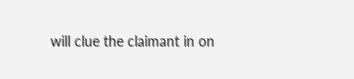will clue the claimant in on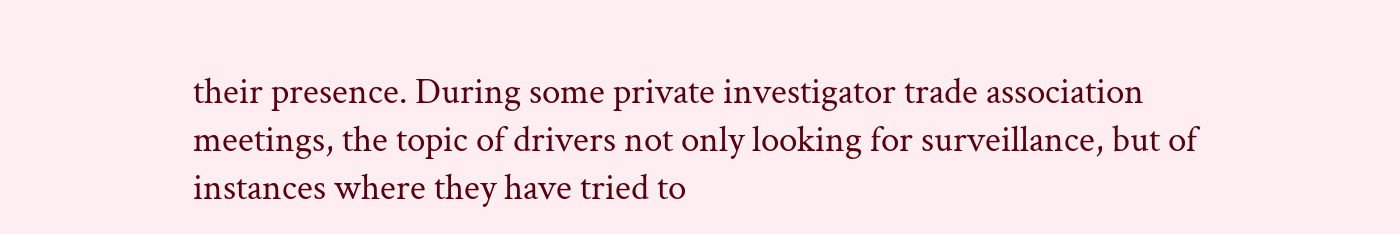their presence. During some private investigator trade association meetings, the topic of drivers not only looking for surveillance, but of instances where they have tried to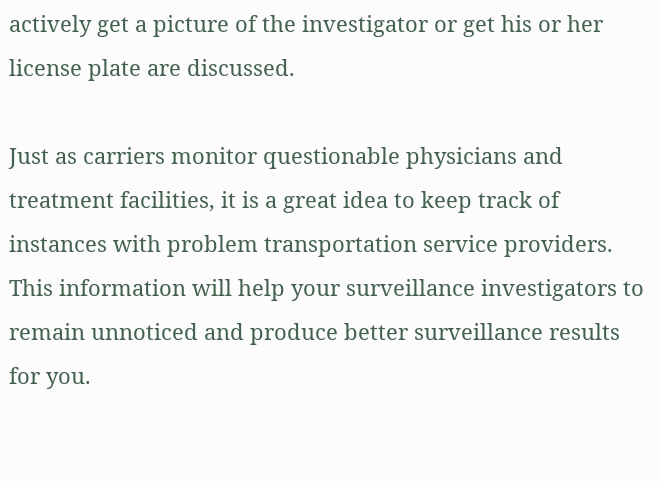actively get a picture of the investigator or get his or her license plate are discussed.

Just as carriers monitor questionable physicians and treatment facilities, it is a great idea to keep track of instances with problem transportation service providers. This information will help your surveillance investigators to remain unnoticed and produce better surveillance results for you.